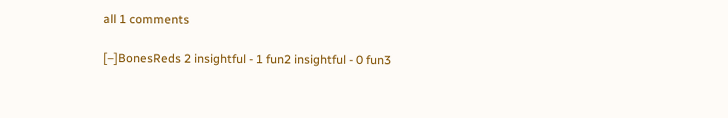all 1 comments

[–]BonesReds 2 insightful - 1 fun2 insightful - 0 fun3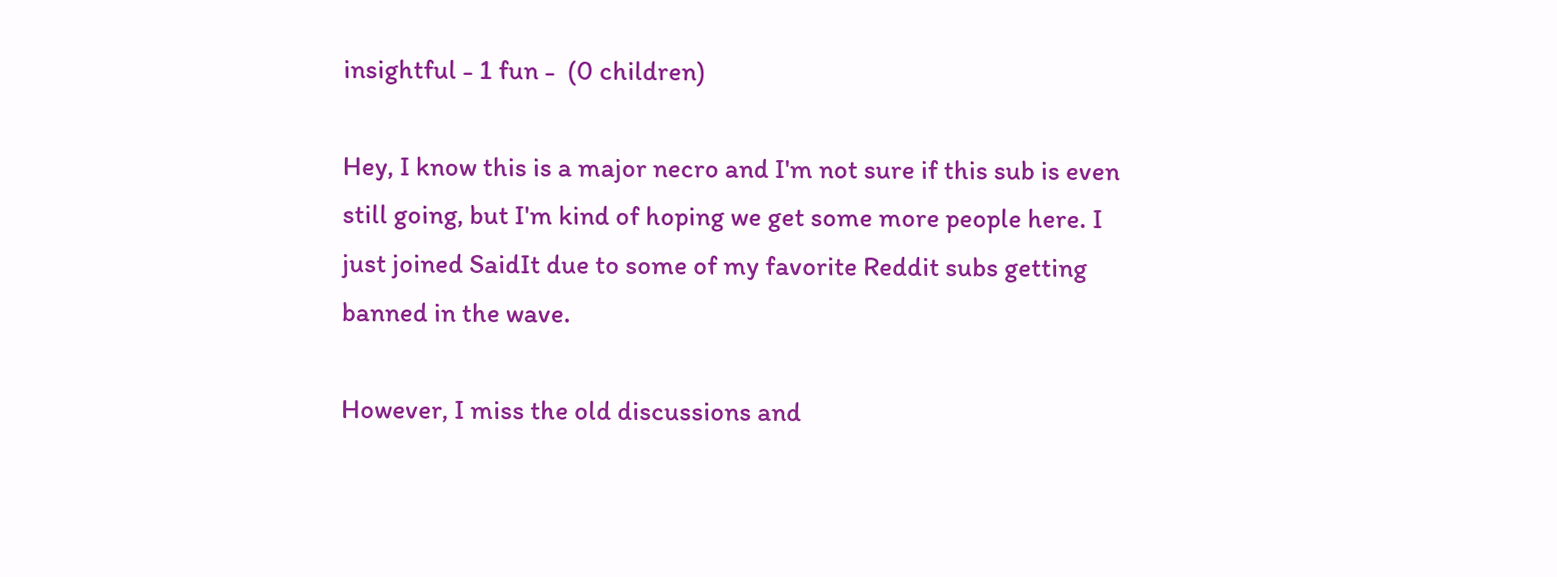insightful - 1 fun -  (0 children)

Hey, I know this is a major necro and I'm not sure if this sub is even still going, but I'm kind of hoping we get some more people here. I just joined SaidIt due to some of my favorite Reddit subs getting banned in the wave.

However, I miss the old discussions and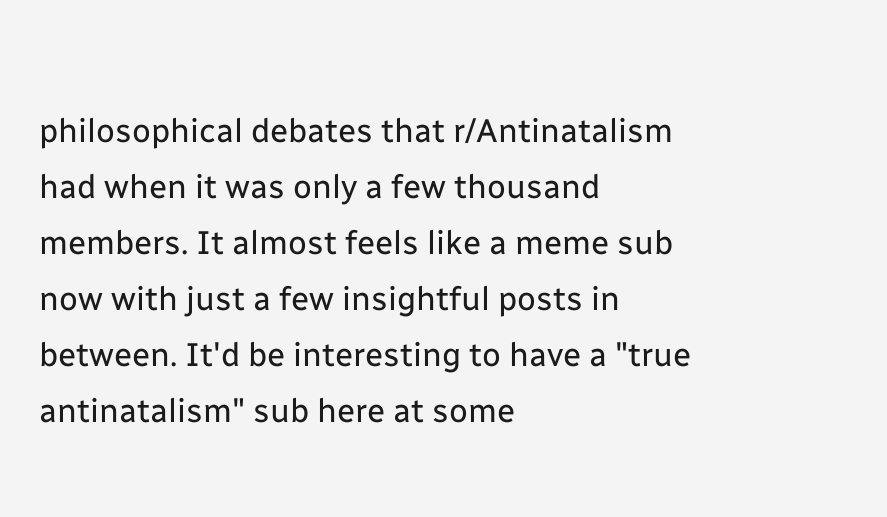philosophical debates that r/Antinatalism had when it was only a few thousand members. It almost feels like a meme sub now with just a few insightful posts in between. It'd be interesting to have a "true antinatalism" sub here at some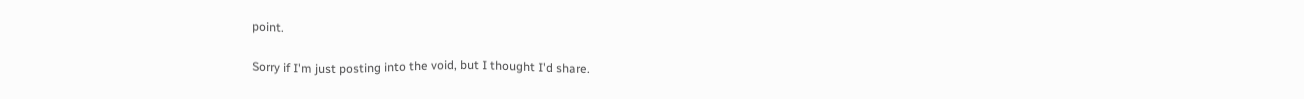point.

Sorry if I'm just posting into the void, but I thought I'd share.